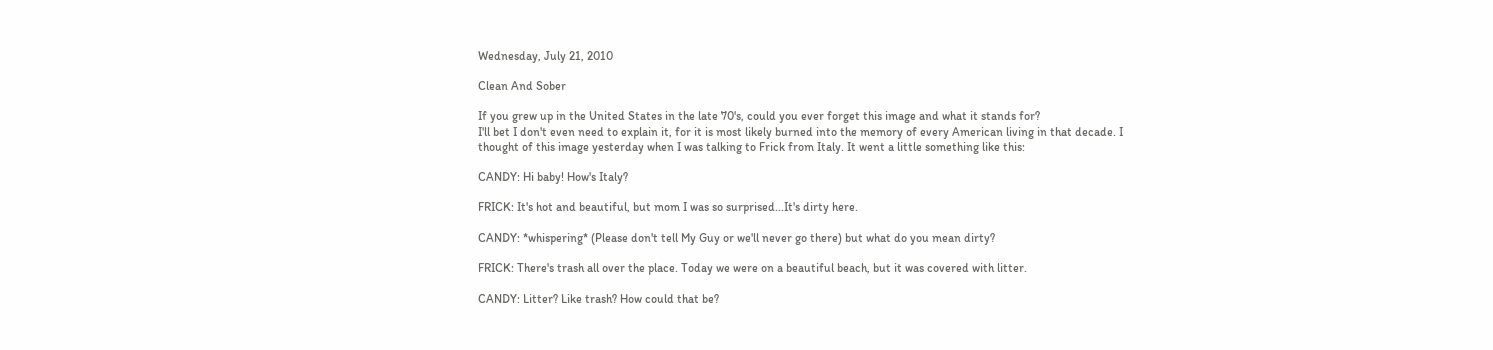Wednesday, July 21, 2010

Clean And Sober

If you grew up in the United States in the late 70's, could you ever forget this image and what it stands for?
I'll bet I don't even need to explain it, for it is most likely burned into the memory of every American living in that decade. I thought of this image yesterday when I was talking to Frick from Italy. It went a little something like this:

CANDY: Hi baby! How's Italy?

FRICK: It's hot and beautiful, but mom I was so surprised...It's dirty here.

CANDY: *whispering* (Please don't tell My Guy or we'll never go there) but what do you mean dirty?

FRICK: There's trash all over the place. Today we were on a beautiful beach, but it was covered with litter.

CANDY: Litter? Like trash? How could that be?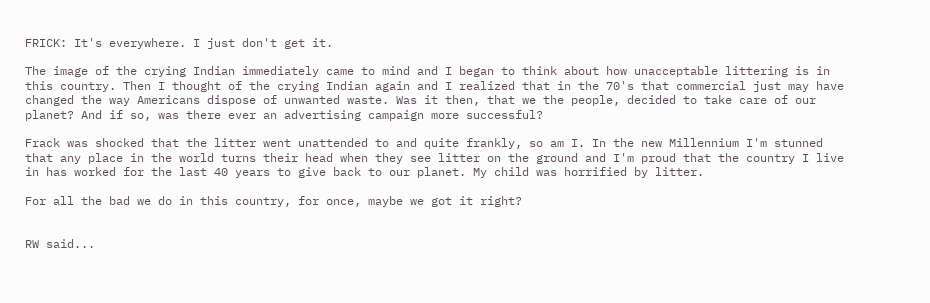FRICK: It's everywhere. I just don't get it.

The image of the crying Indian immediately came to mind and I began to think about how unacceptable littering is in this country. Then I thought of the crying Indian again and I realized that in the 70's that commercial just may have changed the way Americans dispose of unwanted waste. Was it then, that we the people, decided to take care of our planet? And if so, was there ever an advertising campaign more successful?

Frack was shocked that the litter went unattended to and quite frankly, so am I. In the new Millennium I'm stunned that any place in the world turns their head when they see litter on the ground and I'm proud that the country I live in has worked for the last 40 years to give back to our planet. My child was horrified by litter.

For all the bad we do in this country, for once, maybe we got it right?


RW said...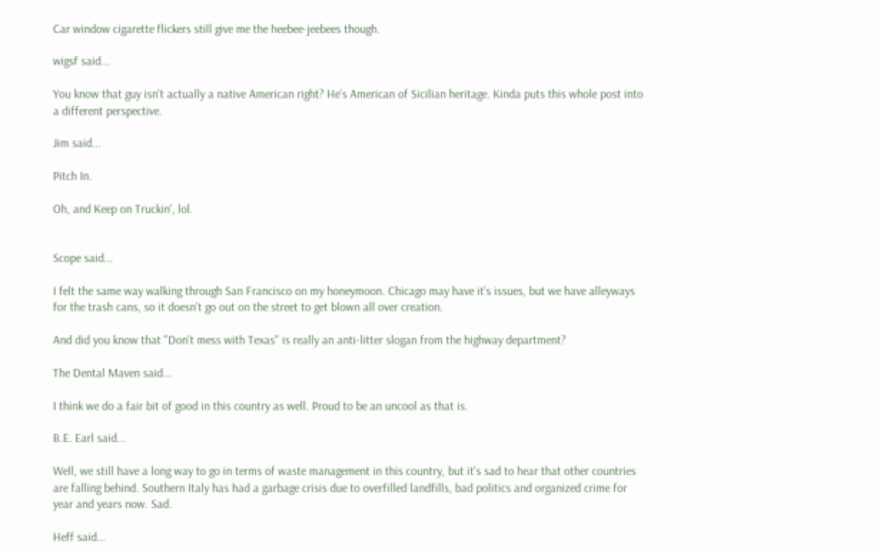Car window cigarette flickers still give me the heebee-jeebees though.

wigsf said...

You know that guy isn't actually a native American right? He's American of Sicilian heritage. Kinda puts this whole post into a different perspective.

Jim said...

Pitch In.

Oh, and Keep on Truckin', lol.


Scope said...

I felt the same way walking through San Francisco on my honeymoon. Chicago may have it's issues, but we have alleyways for the trash cans, so it doesn't go out on the street to get blown all over creation.

And did you know that "Don't mess with Texas" is really an anti-litter slogan from the highway department?

The Dental Maven said...

I think we do a fair bit of good in this country as well. Proud to be an uncool as that is.

B.E. Earl said...

Well, we still have a long way to go in terms of waste management in this country, but it's sad to hear that other countries are falling behind. Southern Italy has had a garbage crisis due to overfilled landfills, bad politics and organized crime for year and years now. Sad.

Heff said...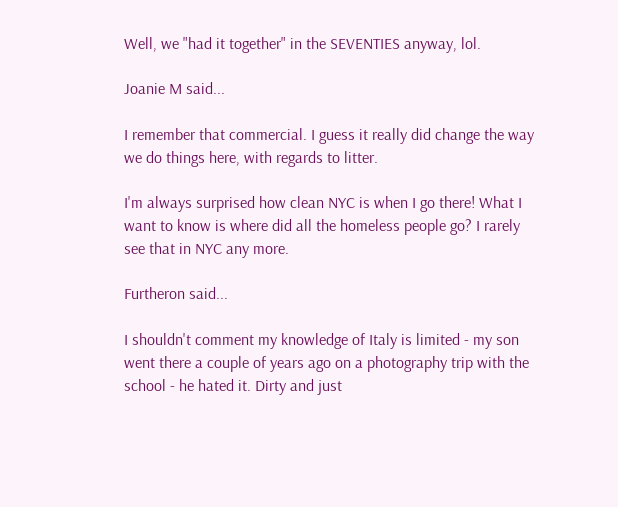Well, we "had it together" in the SEVENTIES anyway, lol.

Joanie M said...

I remember that commercial. I guess it really did change the way we do things here, with regards to litter.

I'm always surprised how clean NYC is when I go there! What I want to know is where did all the homeless people go? I rarely see that in NYC any more.

Furtheron said...

I shouldn't comment my knowledge of Italy is limited - my son went there a couple of years ago on a photography trip with the school - he hated it. Dirty and just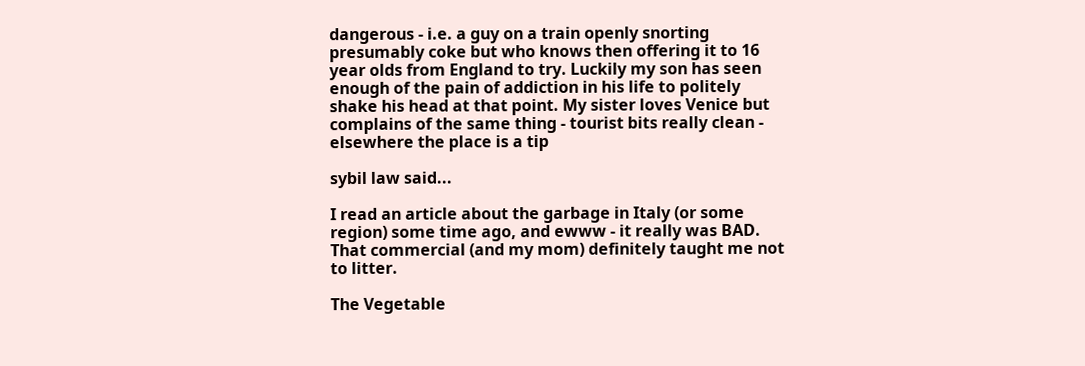dangerous - i.e. a guy on a train openly snorting presumably coke but who knows then offering it to 16 year olds from England to try. Luckily my son has seen enough of the pain of addiction in his life to politely shake his head at that point. My sister loves Venice but complains of the same thing - tourist bits really clean - elsewhere the place is a tip

sybil law said...

I read an article about the garbage in Italy (or some region) some time ago, and ewww - it really was BAD.
That commercial (and my mom) definitely taught me not to litter.

The Vegetable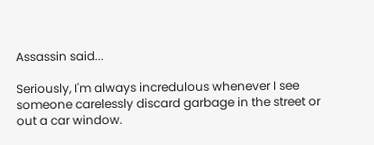Assassin said...

Seriously, I'm always incredulous whenever I see someone carelessly discard garbage in the street or out a car window.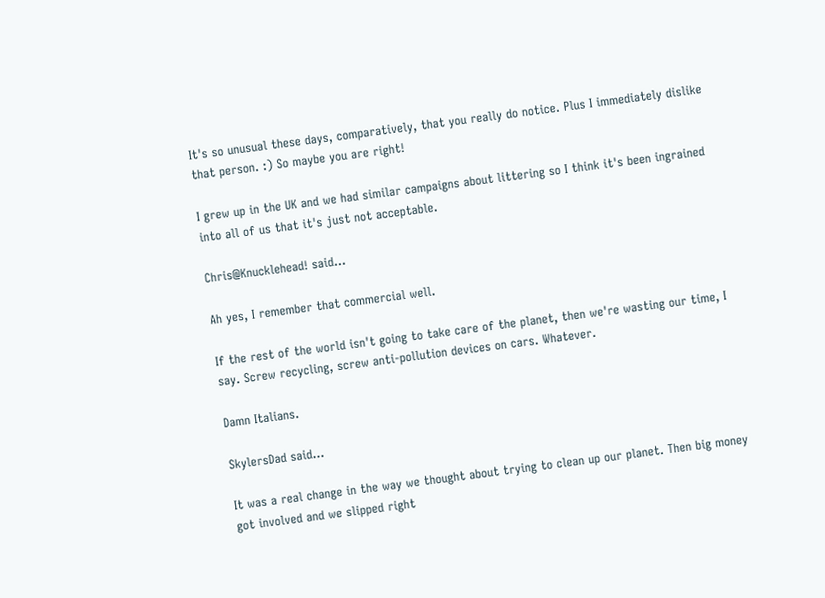It's so unusual these days, comparatively, that you really do notice. Plus I immediately dislike that person. :) So maybe you are right!

I grew up in the UK and we had similar campaigns about littering so I think it's been ingrained into all of us that it's just not acceptable.

Chris@Knucklehead! said...

Ah yes, I remember that commercial well.

If the rest of the world isn't going to take care of the planet, then we're wasting our time, I say. Screw recycling, screw anti-pollution devices on cars. Whatever.

Damn Italians.

SkylersDad said...

It was a real change in the way we thought about trying to clean up our planet. Then big money got involved and we slipped right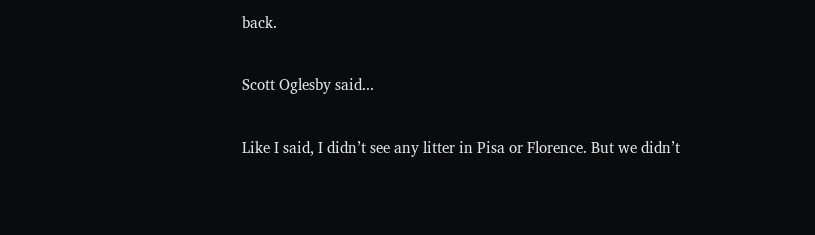back.

Scott Oglesby said...

Like I said, I didn’t see any litter in Pisa or Florence. But we didn’t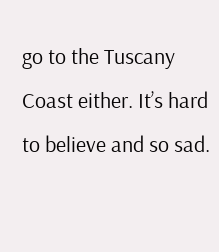go to the Tuscany Coast either. It’s hard to believe and so sad.